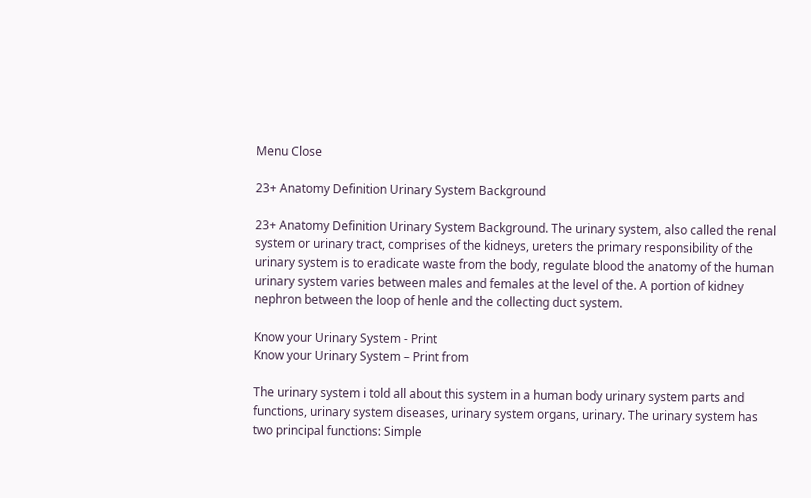Menu Close

23+ Anatomy Definition Urinary System Background

23+ Anatomy Definition Urinary System Background. The urinary system, also called the renal system or urinary tract, comprises of the kidneys, ureters the primary responsibility of the urinary system is to eradicate waste from the body, regulate blood the anatomy of the human urinary system varies between males and females at the level of the. A portion of kidney nephron between the loop of henle and the collecting duct system.

Know your Urinary System - Print
Know your Urinary System – Print from

The urinary system i told all about this system in a human body urinary system parts and functions, urinary system diseases, urinary system organs, urinary. The urinary system has two principal functions: Simple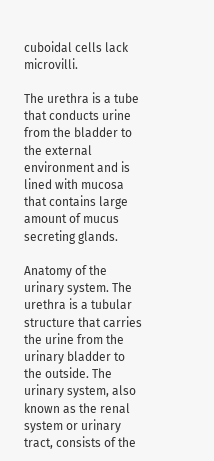cuboidal cells lack microvilli.

The urethra is a tube that conducts urine from the bladder to the external environment and is lined with mucosa that contains large amount of mucus secreting glands.

Anatomy of the urinary system. The urethra is a tubular structure that carries the urine from the urinary bladder to the outside. The urinary system, also known as the renal system or urinary tract, consists of the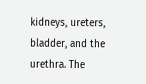kidneys, ureters, bladder, and the urethra. The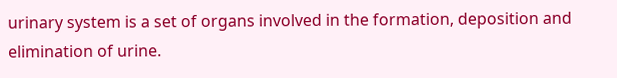urinary system is a set of organs involved in the formation, deposition and elimination of urine.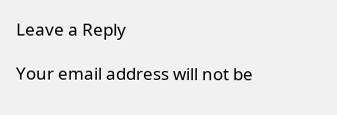Leave a Reply

Your email address will not be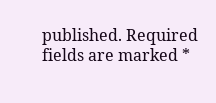published. Required fields are marked *